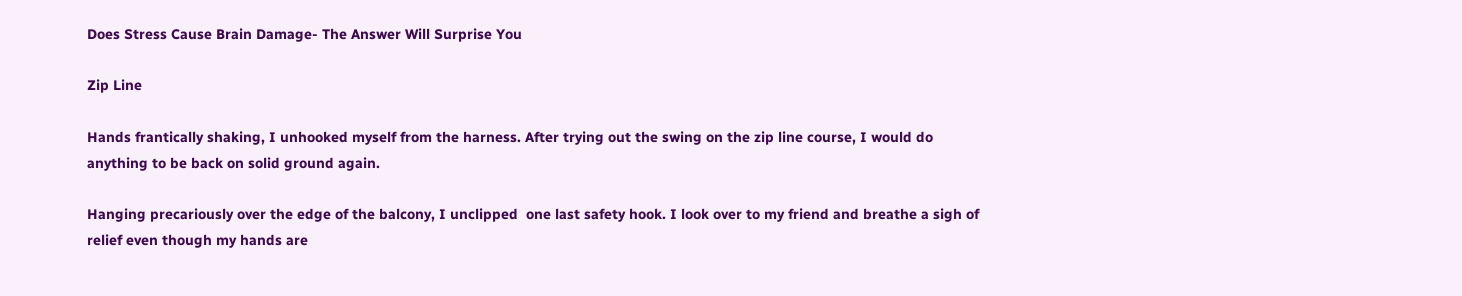Does Stress Cause Brain Damage- The Answer Will Surprise You

Zip Line

Hands frantically shaking, I unhooked myself from the harness. After trying out the swing on the zip line course, I would do anything to be back on solid ground again.

Hanging precariously over the edge of the balcony, I unclipped  one last safety hook. I look over to my friend and breathe a sigh of relief even though my hands are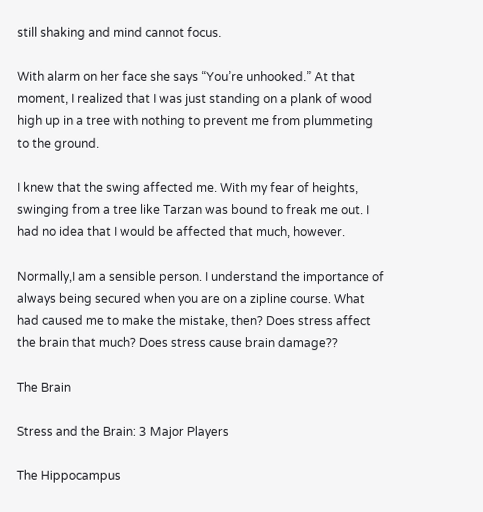still shaking and mind cannot focus.

With alarm on her face she says “You’re unhooked.” At that moment, I realized that I was just standing on a plank of wood high up in a tree with nothing to prevent me from plummeting to the ground.

I knew that the swing affected me. With my fear of heights, swinging from a tree like Tarzan was bound to freak me out. I had no idea that I would be affected that much, however.

Normally,I am a sensible person. I understand the importance of always being secured when you are on a zipline course. What had caused me to make the mistake, then? Does stress affect the brain that much? Does stress cause brain damage??

The Brain

Stress and the Brain: 3 Major Players

The Hippocampus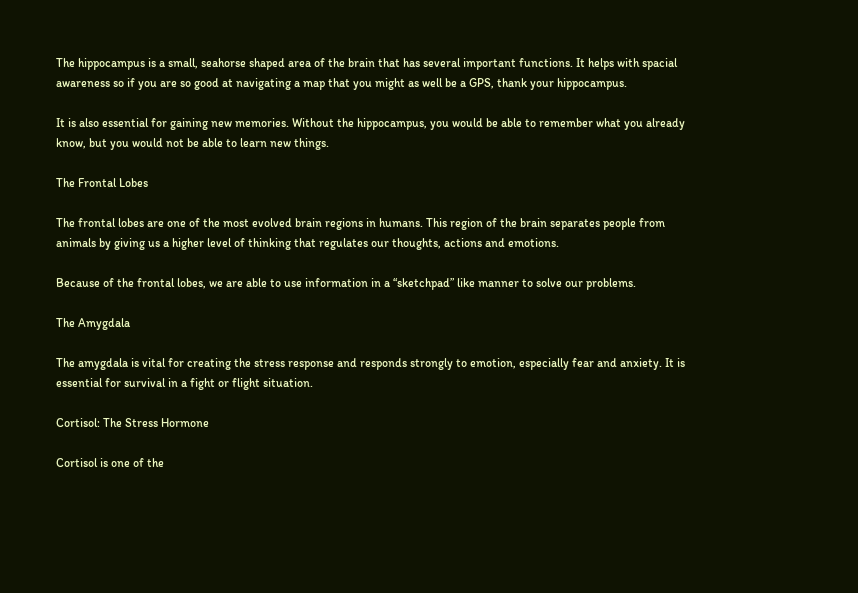The hippocampus is a small, seahorse shaped area of the brain that has several important functions. It helps with spacial awareness so if you are so good at navigating a map that you might as well be a GPS, thank your hippocampus.

It is also essential for gaining new memories. Without the hippocampus, you would be able to remember what you already know, but you would not be able to learn new things.

The Frontal Lobes

The frontal lobes are one of the most evolved brain regions in humans. This region of the brain separates people from animals by giving us a higher level of thinking that regulates our thoughts, actions and emotions.

Because of the frontal lobes, we are able to use information in a “sketchpad” like manner to solve our problems.

The Amygdala

The amygdala is vital for creating the stress response and responds strongly to emotion, especially fear and anxiety. It is essential for survival in a fight or flight situation.

Cortisol: The Stress Hormone

Cortisol is one of the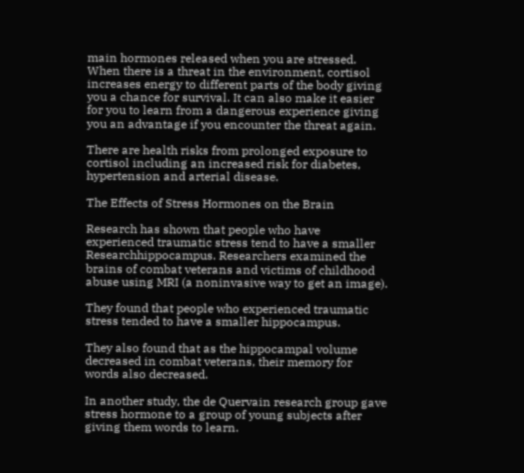main hormones released when you are stressed. When there is a threat in the environment, cortisol increases energy to different parts of the body giving you a chance for survival. It can also make it easier for you to learn from a dangerous experience giving you an advantage if you encounter the threat again.

There are health risks from prolonged exposure to cortisol including an increased risk for diabetes, hypertension and arterial disease.

The Effects of Stress Hormones on the Brain

Research has shown that people who have experienced traumatic stress tend to have a smaller Researchhippocampus. Researchers examined the brains of combat veterans and victims of childhood abuse using MRI (a noninvasive way to get an image).

They found that people who experienced traumatic stress tended to have a smaller hippocampus.

They also found that as the hippocampal volume decreased in combat veterans, their memory for words also decreased.

In another study, the de Quervain research group gave stress hormone to a group of young subjects after giving them words to learn.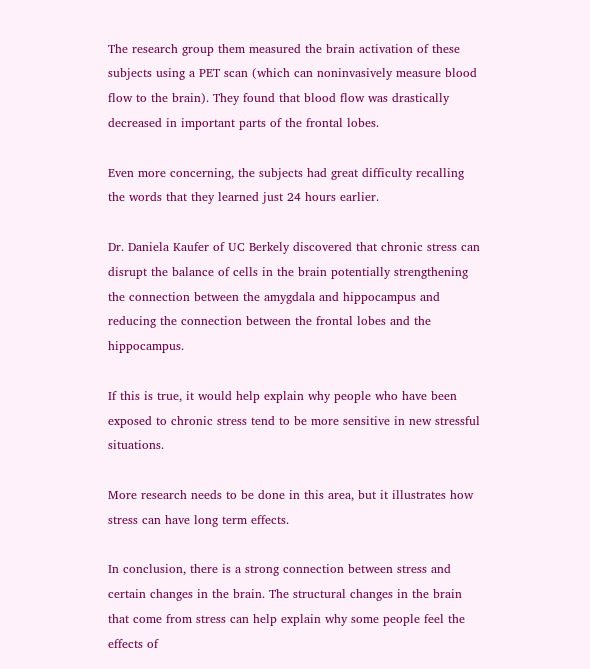The research group them measured the brain activation of these subjects using a PET scan (which can noninvasively measure blood flow to the brain). They found that blood flow was drastically decreased in important parts of the frontal lobes.

Even more concerning, the subjects had great difficulty recalling the words that they learned just 24 hours earlier.

Dr. Daniela Kaufer of UC Berkely discovered that chronic stress can disrupt the balance of cells in the brain potentially strengthening the connection between the amygdala and hippocampus and reducing the connection between the frontal lobes and the hippocampus.

If this is true, it would help explain why people who have been exposed to chronic stress tend to be more sensitive in new stressful situations.

More research needs to be done in this area, but it illustrates how stress can have long term effects.

In conclusion, there is a strong connection between stress and certain changes in the brain. The structural changes in the brain that come from stress can help explain why some people feel the effects of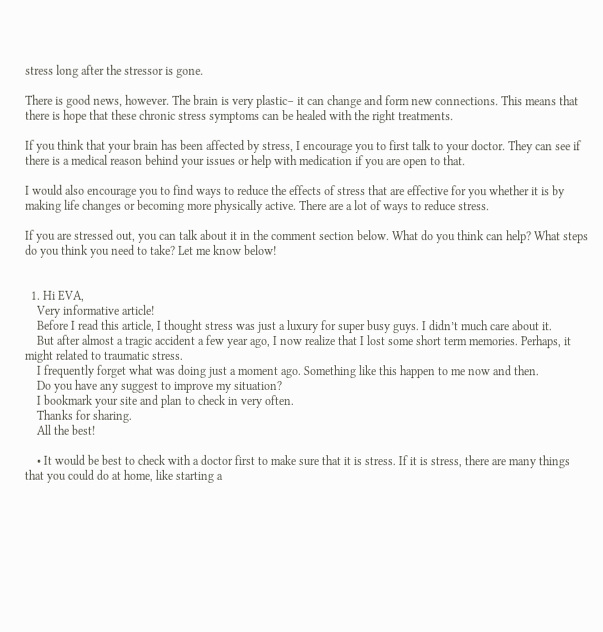stress long after the stressor is gone.

There is good news, however. The brain is very plastic– it can change and form new connections. This means that there is hope that these chronic stress symptoms can be healed with the right treatments.

If you think that your brain has been affected by stress, I encourage you to first talk to your doctor. They can see if there is a medical reason behind your issues or help with medication if you are open to that.

I would also encourage you to find ways to reduce the effects of stress that are effective for you whether it is by making life changes or becoming more physically active. There are a lot of ways to reduce stress.

If you are stressed out, you can talk about it in the comment section below. What do you think can help? What steps do you think you need to take? Let me know below!


  1. Hi EVA,
    Very informative article!
    Before I read this article, I thought stress was just a luxury for super busy guys. I didn’t much care about it.
    But after almost a tragic accident a few year ago, I now realize that I lost some short term memories. Perhaps, it might related to traumatic stress.
    I frequently forget what was doing just a moment ago. Something like this happen to me now and then.
    Do you have any suggest to improve my situation?
    I bookmark your site and plan to check in very often.
    Thanks for sharing.
    All the best!

    • It would be best to check with a doctor first to make sure that it is stress. If it is stress, there are many things that you could do at home, like starting a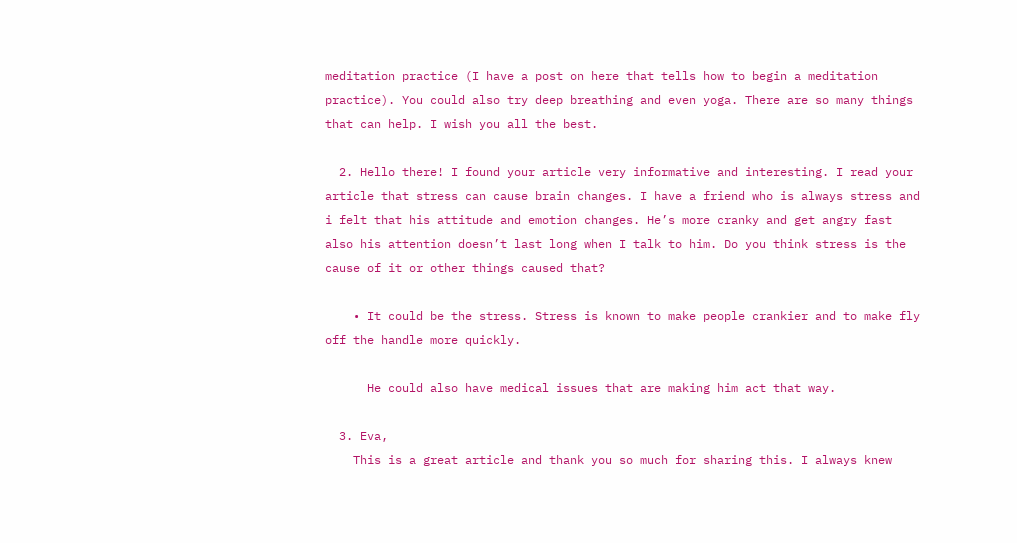meditation practice (I have a post on here that tells how to begin a meditation practice). You could also try deep breathing and even yoga. There are so many things that can help. I wish you all the best.

  2. Hello there! I found your article very informative and interesting. I read your article that stress can cause brain changes. I have a friend who is always stress and i felt that his attitude and emotion changes. He’s more cranky and get angry fast also his attention doesn’t last long when I talk to him. Do you think stress is the cause of it or other things caused that?

    • It could be the stress. Stress is known to make people crankier and to make fly off the handle more quickly.

      He could also have medical issues that are making him act that way.

  3. Eva,
    This is a great article and thank you so much for sharing this. I always knew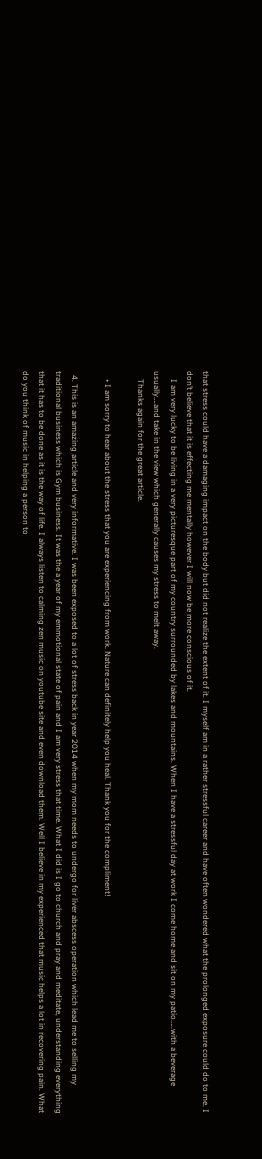that stress could have a damaging impact on the body but did not realize the extent of it. I myself am in a rather stressful career and have often wondered what the prolonged exposure could do to me. I don’t believe that it is effecting me mentally however I will now be more conscious of it.
    I am very lucky to be living in a very picturesque part of my country surrounded by lakes and mountains. When I have a stressful day at work I come home and sit on my patio…..with a beverage usually….and take in the view which generally causes my stress to melt away.
    Thanks again for the great article.

    • I am sorry to hear about the stress that you are experiencing from work. Nature can definitely help you heal. Thank you for the compliment!

  4. This is an amazing article and very informative. I was been exposed to a lot of stress back in year 2014 when my mom needs to undergo for liver abscess operation which lead me to selling my traditional business which is Gym business. It was the a year of my emmotional state of pain and I am very stress that time. What I did is I go to church and pray and meditate, understanding everything that it has to be done as it is the way of life. I always listen to calming zen music on youtube site and even download them. Well I believe in my experienced that music helps a lot in recovering pain. What do you think of music in helping a person to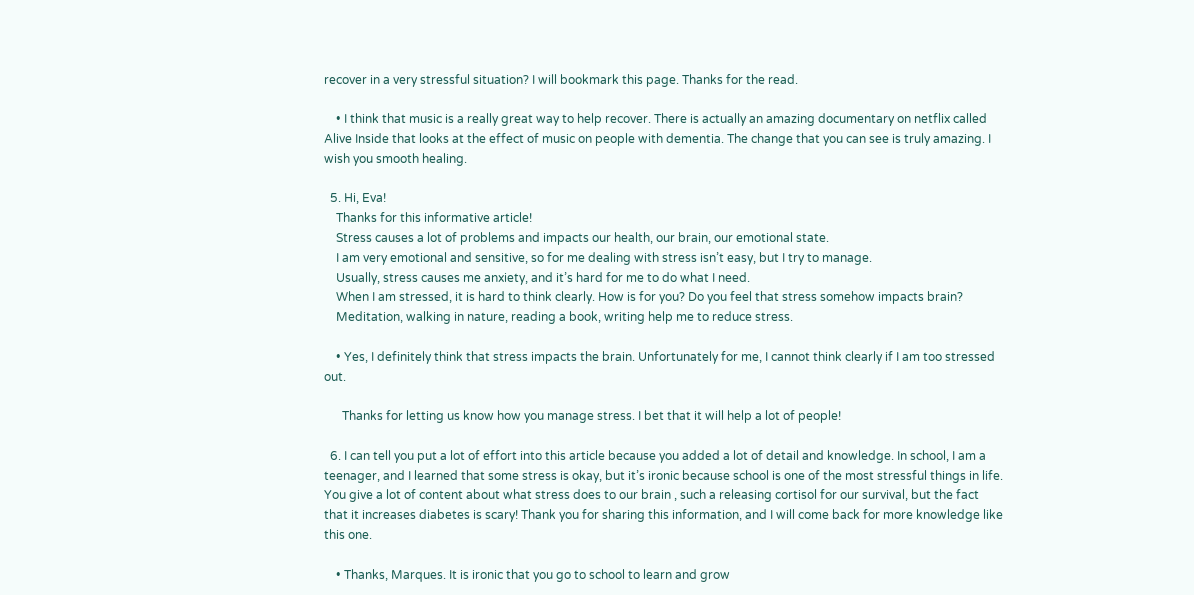recover in a very stressful situation? I will bookmark this page. Thanks for the read.

    • I think that music is a really great way to help recover. There is actually an amazing documentary on netflix called Alive Inside that looks at the effect of music on people with dementia. The change that you can see is truly amazing. I wish you smooth healing.

  5. Hi, Eva!
    Thanks for this informative article!
    Stress causes a lot of problems and impacts our health, our brain, our emotional state.
    I am very emotional and sensitive, so for me dealing with stress isn’t easy, but I try to manage.
    Usually, stress causes me anxiety, and it’s hard for me to do what I need.
    When I am stressed, it is hard to think clearly. How is for you? Do you feel that stress somehow impacts brain?
    Meditation, walking in nature, reading a book, writing help me to reduce stress.

    • Yes, I definitely think that stress impacts the brain. Unfortunately for me, I cannot think clearly if I am too stressed out.

      Thanks for letting us know how you manage stress. I bet that it will help a lot of people!

  6. I can tell you put a lot of effort into this article because you added a lot of detail and knowledge. In school, I am a teenager, and I learned that some stress is okay, but it’s ironic because school is one of the most stressful things in life. You give a lot of content about what stress does to our brain , such a releasing cortisol for our survival, but the fact that it increases diabetes is scary! Thank you for sharing this information, and I will come back for more knowledge like this one.

    • Thanks, Marques. It is ironic that you go to school to learn and grow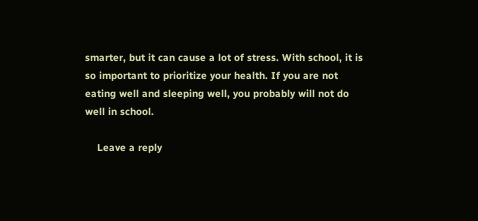smarter, but it can cause a lot of stress. With school, it is so important to prioritize your health. If you are not eating well and sleeping well, you probably will not do well in school.

    Leave a reply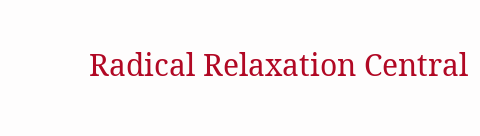Radical Relaxation Central